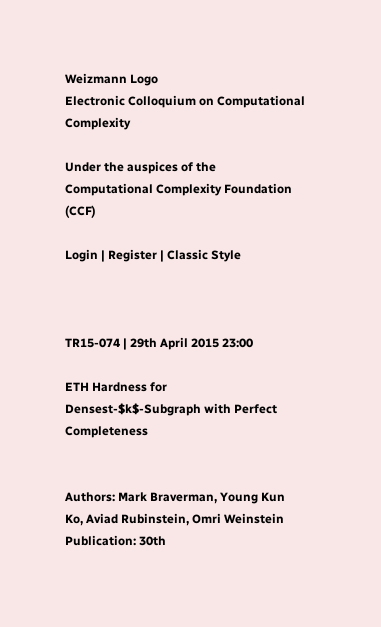Weizmann Logo
Electronic Colloquium on Computational Complexity

Under the auspices of the Computational Complexity Foundation (CCF)

Login | Register | Classic Style



TR15-074 | 29th April 2015 23:00

ETH Hardness for Densest-$k$-Subgraph with Perfect Completeness


Authors: Mark Braverman, Young Kun Ko, Aviad Rubinstein, Omri Weinstein
Publication: 30th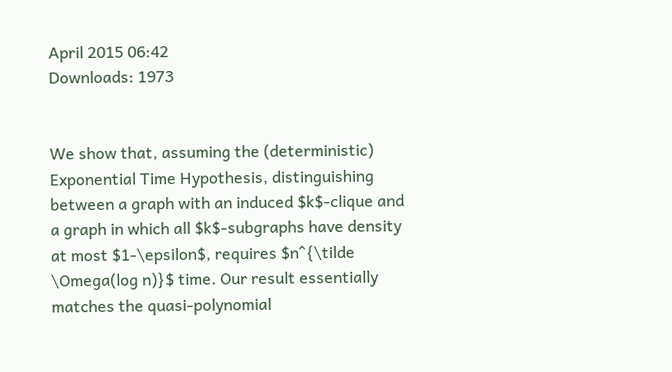April 2015 06:42
Downloads: 1973


We show that, assuming the (deterministic) Exponential Time Hypothesis, distinguishing between a graph with an induced $k$-clique and a graph in which all $k$-subgraphs have density at most $1-\epsilon$, requires $n^{\tilde \Omega(log n)}$ time. Our result essentially matches the quasi-polynomial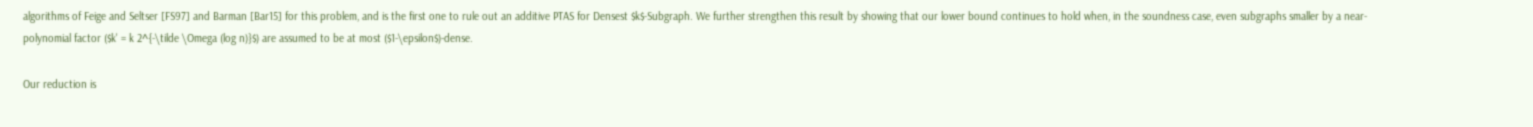algorithms of Feige and Seltser [FS97] and Barman [Bar15] for this problem, and is the first one to rule out an additive PTAS for Densest $k$-Subgraph. We further strengthen this result by showing that our lower bound continues to hold when, in the soundness case, even subgraphs smaller by a near-polynomial factor ($k' = k 2^{-\tilde \Omega (log n)}$) are assumed to be at most ($1-\epsilon$)-dense.

Our reduction is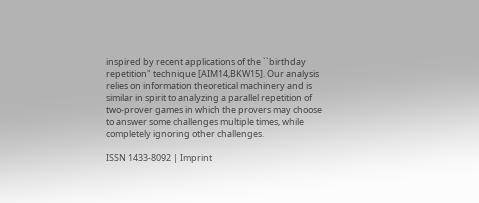inspired by recent applications of the ``birthday repetition" technique [AIM14,BKW15]. Our analysis relies on information theoretical machinery and is similar in spirit to analyzing a parallel repetition of two-prover games in which the provers may choose to answer some challenges multiple times, while completely ignoring other challenges.

ISSN 1433-8092 | Imprint